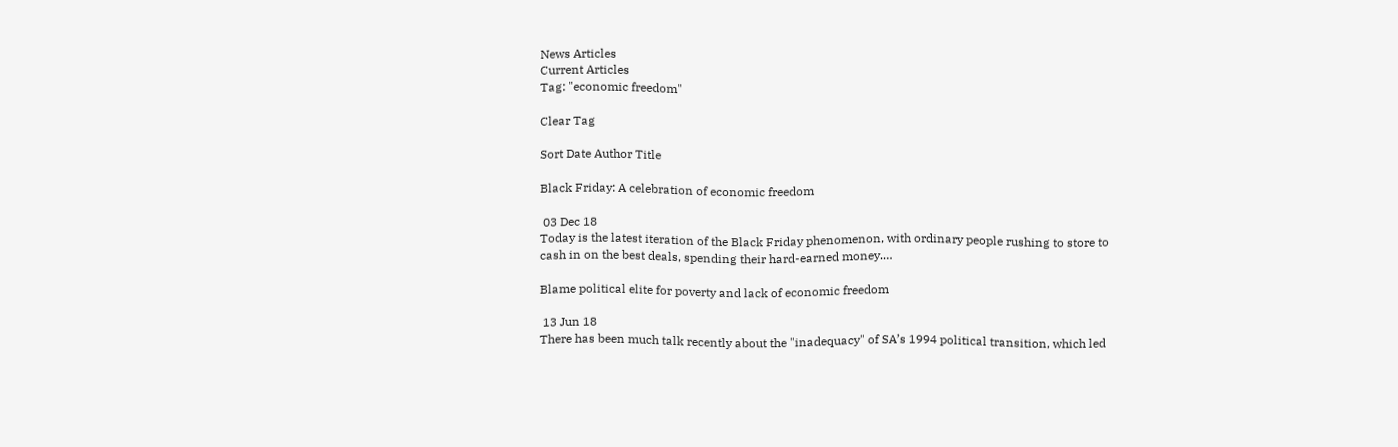News Articles
Current Articles
Tag: "economic freedom"

Clear Tag

Sort Date Author Title

Black Friday: A celebration of economic freedom

 03 Dec 18
Today is the latest iteration of the Black Friday phenomenon, with ordinary people rushing to store to cash in on the best deals, spending their hard-earned money.…

Blame political elite for poverty and lack of economic freedom

 13 Jun 18
There has been much talk recently about the "inadequacy" of SA’s 1994 political transition, which led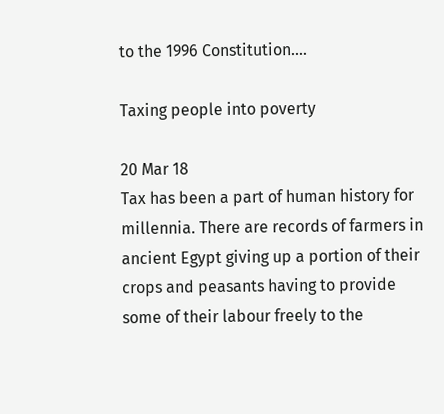to the 1996 Constitution.…

Taxing people into poverty

20 Mar 18
Tax has been a part of human history for millennia. There are records of farmers in ancient Egypt giving up a portion of their crops and peasants having to provide some of their labour freely to the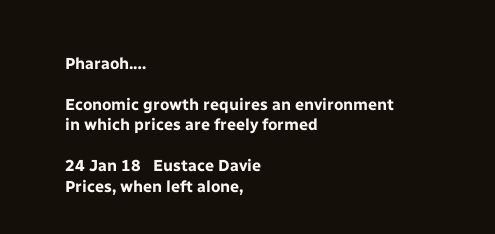Pharaoh.…

Economic growth requires an environment in which prices are freely formed

24 Jan 18   Eustace Davie
Prices, when left alone,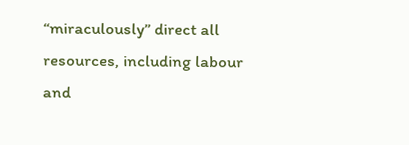“miraculously” direct all resources, including labour and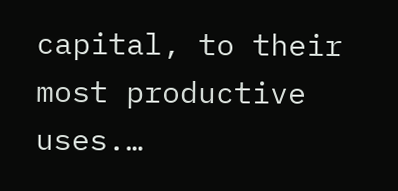capital, to their most productive uses.…